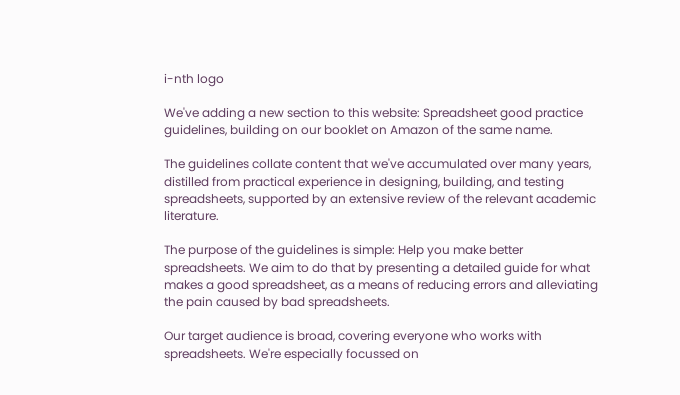i-nth logo

We've adding a new section to this website: Spreadsheet good practice guidelines, building on our booklet on Amazon of the same name.

The guidelines collate content that we've accumulated over many years, distilled from practical experience in designing, building, and testing spreadsheets, supported by an extensive review of the relevant academic literature.

The purpose of the guidelines is simple: Help you make better spreadsheets. We aim to do that by presenting a detailed guide for what makes a good spreadsheet, as a means of reducing errors and alleviating the pain caused by bad spreadsheets.

Our target audience is broad, covering everyone who works with spreadsheets. We're especially focussed on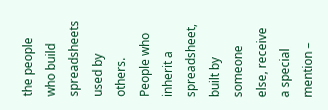the people who build spreadsheets used by others. People who inherit a spreadsheet, built by someone else, receive a special mention –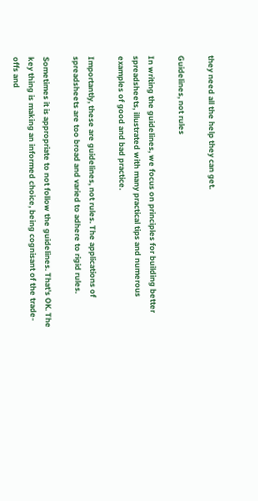they need all the help they can get.

Guidelines, not rules

In writing the guidelines, we focus on principles for building better spreadsheets, illustrated with many practical tips and numerous examples of good and bad practice.

Importantly, these are guidelines, not rules. The applications of spreadsheets are too broad and varied to adhere to rigid rules.

Sometimes it is appropriate to not follow the guidelines. That's OK. The key thing is making an informed choice, being cognisant of the trade-offs and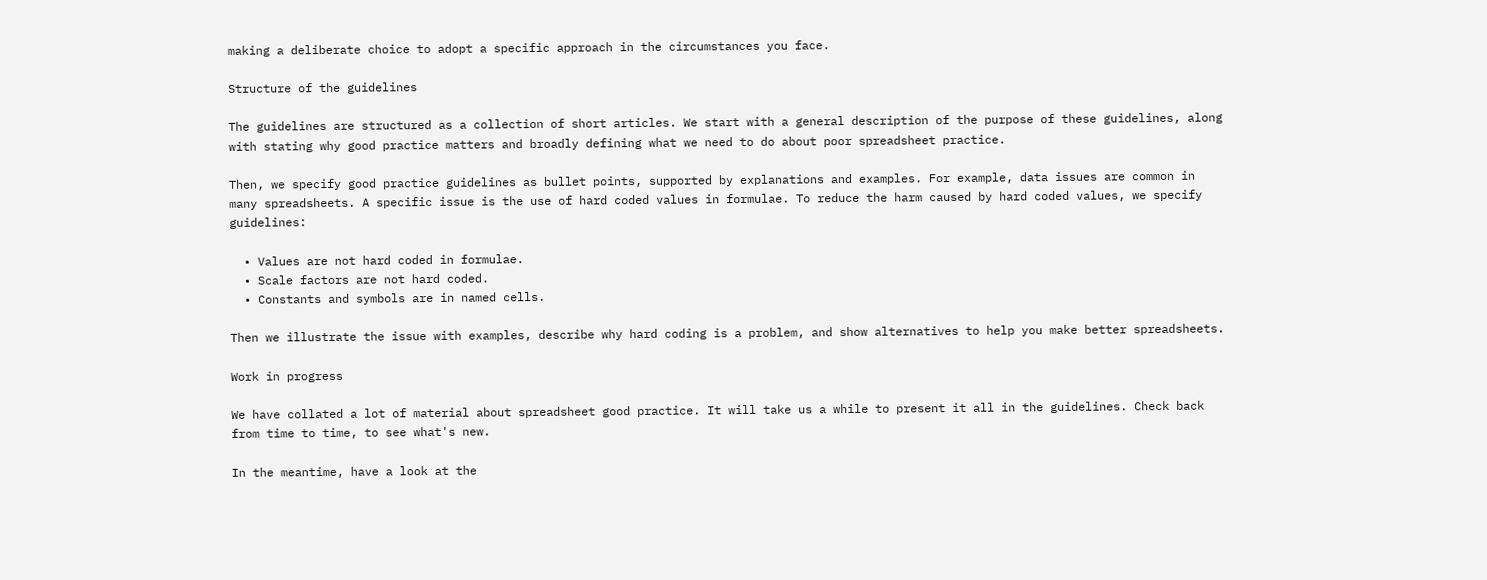making a deliberate choice to adopt a specific approach in the circumstances you face.

Structure of the guidelines

The guidelines are structured as a collection of short articles. We start with a general description of the purpose of these guidelines, along with stating why good practice matters and broadly defining what we need to do about poor spreadsheet practice.

Then, we specify good practice guidelines as bullet points, supported by explanations and examples. For example, data issues are common in many spreadsheets. A specific issue is the use of hard coded values in formulae. To reduce the harm caused by hard coded values, we specify guidelines:

  • Values are not hard coded in formulae.
  • Scale factors are not hard coded.
  • Constants and symbols are in named cells.

Then we illustrate the issue with examples, describe why hard coding is a problem, and show alternatives to help you make better spreadsheets.

Work in progress

We have collated a lot of material about spreadsheet good practice. It will take us a while to present it all in the guidelines. Check back from time to time, to see what's new.

In the meantime, have a look at the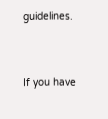guidelines.


If you have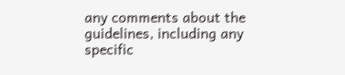any comments about the guidelines, including any specific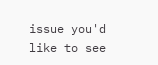issue you'd like to see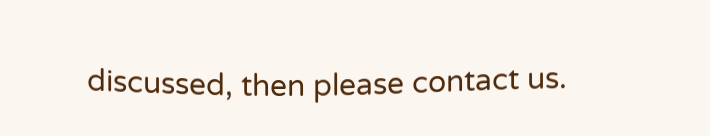discussed, then please contact us.